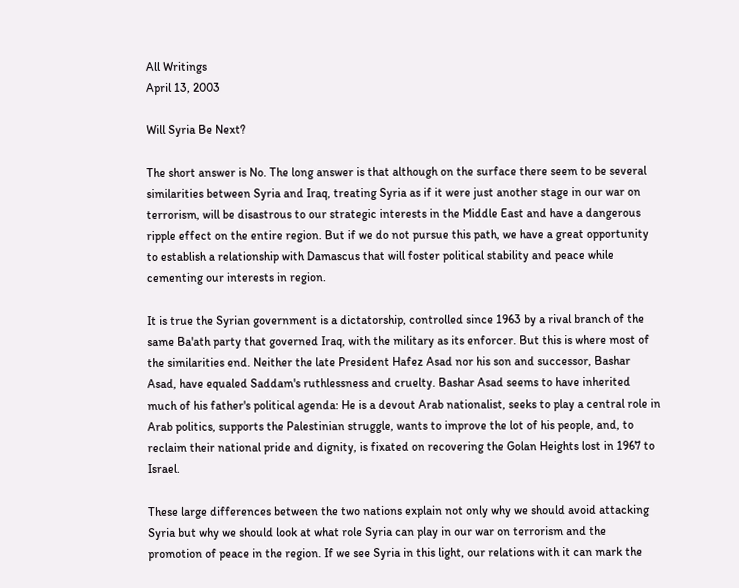All Writings
April 13, 2003

Will Syria Be Next?

The short answer is No. The long answer is that although on the surface there seem to be several similarities between Syria and Iraq, treating Syria as if it were just another stage in our war on terrorism, will be disastrous to our strategic interests in the Middle East and have a dangerous ripple effect on the entire region. But if we do not pursue this path, we have a great opportunity to establish a relationship with Damascus that will foster political stability and peace while cementing our interests in region.

It is true the Syrian government is a dictatorship, controlled since 1963 by a rival branch of the same Ba'ath party that governed Iraq, with the military as its enforcer. But this is where most of the similarities end. Neither the late President Hafez Asad nor his son and successor, Bashar Asad, have equaled Saddam's ruthlessness and cruelty. Bashar Asad seems to have inherited much of his father's political agenda: He is a devout Arab nationalist, seeks to play a central role in Arab politics, supports the Palestinian struggle, wants to improve the lot of his people, and, to reclaim their national pride and dignity, is fixated on recovering the Golan Heights lost in 1967 to Israel.

These large differences between the two nations explain not only why we should avoid attacking Syria but why we should look at what role Syria can play in our war on terrorism and the promotion of peace in the region. If we see Syria in this light, our relations with it can mark the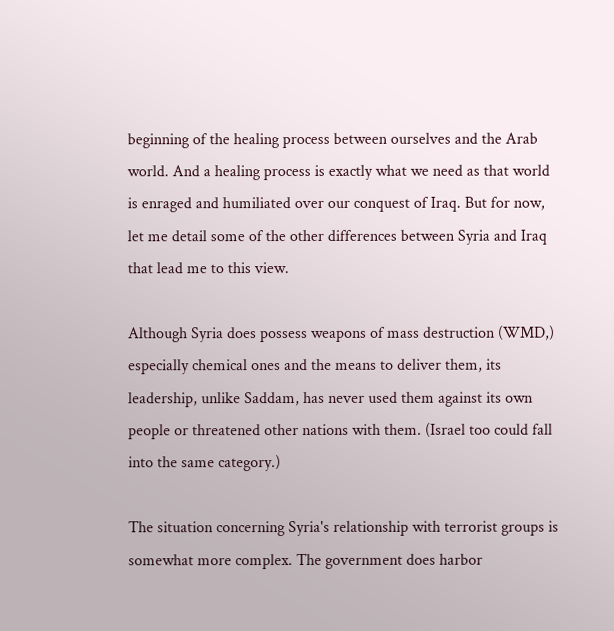beginning of the healing process between ourselves and the Arab world. And a healing process is exactly what we need as that world is enraged and humiliated over our conquest of Iraq. But for now, let me detail some of the other differences between Syria and Iraq that lead me to this view.

Although Syria does possess weapons of mass destruction (WMD,) especially chemical ones and the means to deliver them, its leadership, unlike Saddam, has never used them against its own people or threatened other nations with them. (Israel too could fall into the same category.)

The situation concerning Syria's relationship with terrorist groups is somewhat more complex. The government does harbor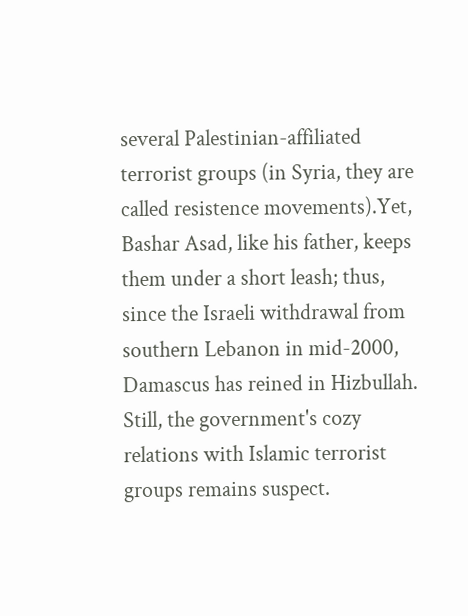several Palestinian-affiliated terrorist groups (in Syria, they are called resistence movements).Yet, Bashar Asad, like his father, keeps them under a short leash; thus, since the Israeli withdrawal from southern Lebanon in mid-2000, Damascus has reined in Hizbullah. Still, the government's cozy relations with Islamic terrorist groups remains suspect.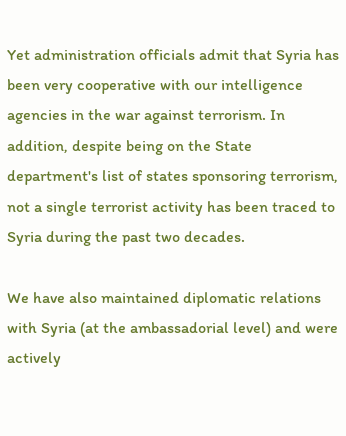Yet administration officials admit that Syria has been very cooperative with our intelligence agencies in the war against terrorism. In addition, despite being on the State department's list of states sponsoring terrorism, not a single terrorist activity has been traced to Syria during the past two decades.

We have also maintained diplomatic relations with Syria (at the ambassadorial level) and were actively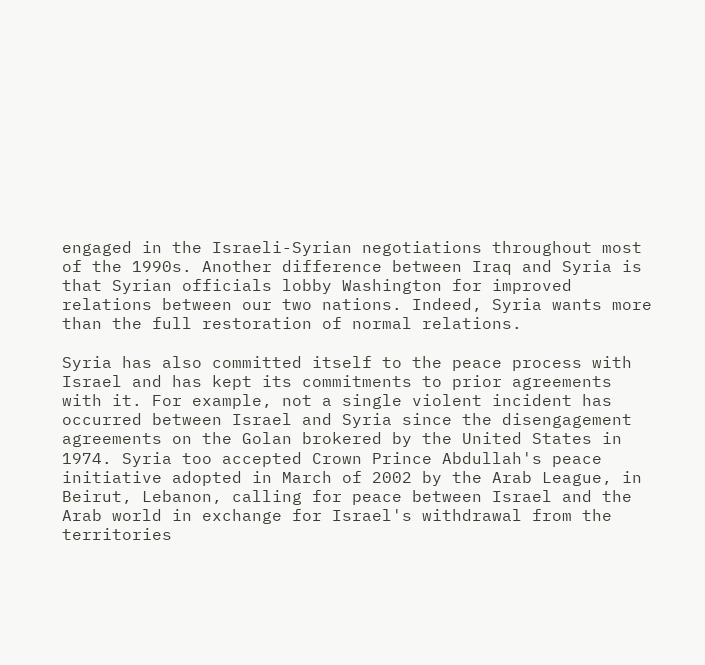engaged in the Israeli-Syrian negotiations throughout most of the 1990s. Another difference between Iraq and Syria is that Syrian officials lobby Washington for improved relations between our two nations. Indeed, Syria wants more than the full restoration of normal relations.

Syria has also committed itself to the peace process with Israel and has kept its commitments to prior agreements with it. For example, not a single violent incident has occurred between Israel and Syria since the disengagement agreements on the Golan brokered by the United States in 1974. Syria too accepted Crown Prince Abdullah's peace initiative adopted in March of 2002 by the Arab League, in Beirut, Lebanon, calling for peace between Israel and the Arab world in exchange for Israel's withdrawal from the territories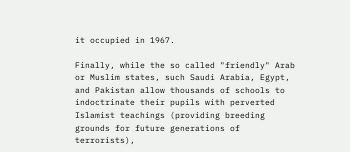it occupied in 1967.

Finally, while the so called "friendly" Arab or Muslim states, such Saudi Arabia, Egypt, and Pakistan allow thousands of schools to indoctrinate their pupils with perverted Islamist teachings (providing breeding grounds for future generations of terrorists),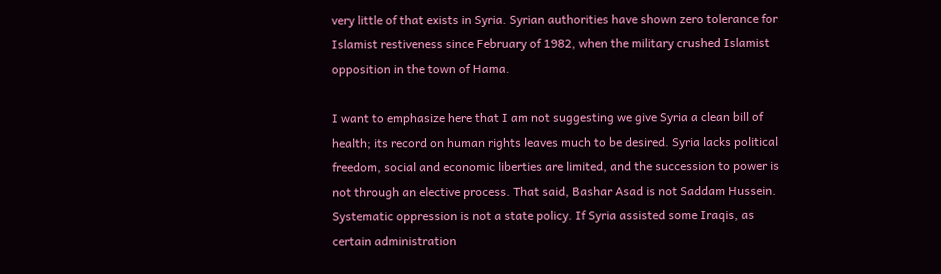very little of that exists in Syria. Syrian authorities have shown zero tolerance for Islamist restiveness since February of 1982, when the military crushed Islamist opposition in the town of Hama.

I want to emphasize here that I am not suggesting we give Syria a clean bill of health; its record on human rights leaves much to be desired. Syria lacks political freedom, social and economic liberties are limited, and the succession to power is not through an elective process. That said, Bashar Asad is not Saddam Hussein. Systematic oppression is not a state policy. If Syria assisted some Iraqis, as certain administration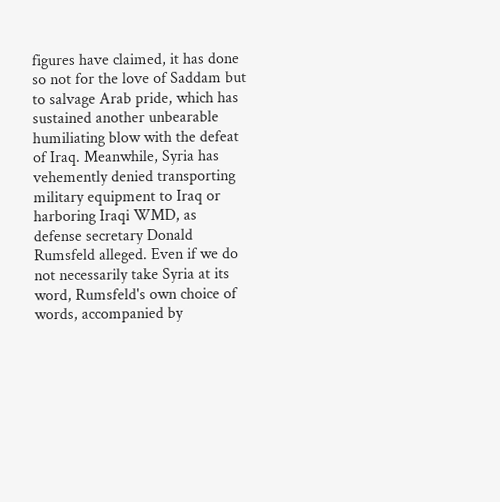figures have claimed, it has done so not for the love of Saddam but to salvage Arab pride, which has sustained another unbearable humiliating blow with the defeat of Iraq. Meanwhile, Syria has vehemently denied transporting military equipment to Iraq or harboring Iraqi WMD, as defense secretary Donald Rumsfeld alleged. Even if we do not necessarily take Syria at its word, Rumsfeld's own choice of words, accompanied by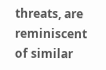threats, are reminiscent of similar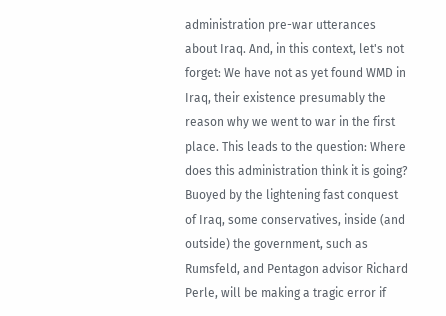administration pre-war utterances about Iraq. And, in this context, let's not forget: We have not as yet found WMD in Iraq, their existence presumably the reason why we went to war in the first place. This leads to the question: Where does this administration think it is going? Buoyed by the lightening fast conquest of Iraq, some conservatives, inside (and outside) the government, such as Rumsfeld, and Pentagon advisor Richard Perle, will be making a tragic error if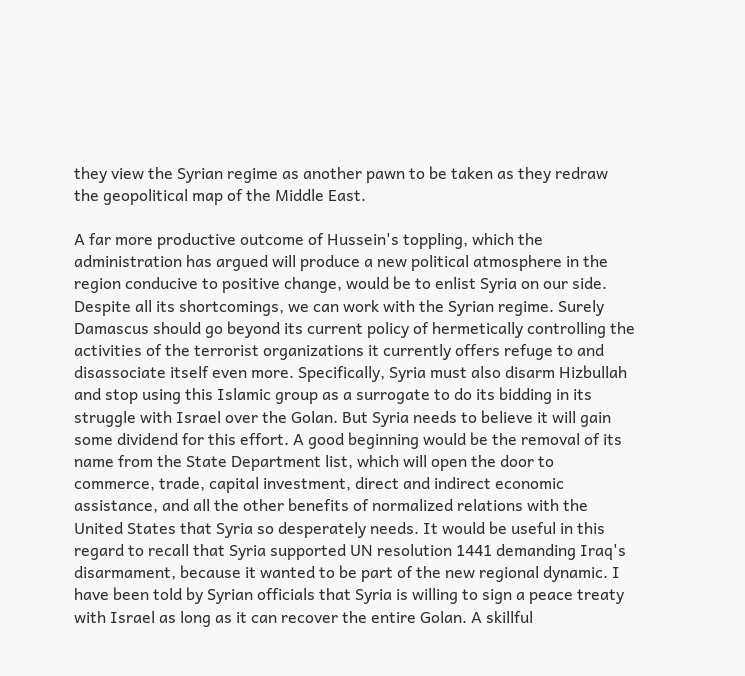they view the Syrian regime as another pawn to be taken as they redraw the geopolitical map of the Middle East.

A far more productive outcome of Hussein's toppling, which the administration has argued will produce a new political atmosphere in the region conducive to positive change, would be to enlist Syria on our side. Despite all its shortcomings, we can work with the Syrian regime. Surely Damascus should go beyond its current policy of hermetically controlling the activities of the terrorist organizations it currently offers refuge to and disassociate itself even more. Specifically, Syria must also disarm Hizbullah and stop using this Islamic group as a surrogate to do its bidding in its struggle with Israel over the Golan. But Syria needs to believe it will gain some dividend for this effort. A good beginning would be the removal of its name from the State Department list, which will open the door to commerce, trade, capital investment, direct and indirect economic assistance, and all the other benefits of normalized relations with the United States that Syria so desperately needs. It would be useful in this regard to recall that Syria supported UN resolution 1441 demanding Iraq's disarmament, because it wanted to be part of the new regional dynamic. I have been told by Syrian officials that Syria is willing to sign a peace treaty with Israel as long as it can recover the entire Golan. A skillful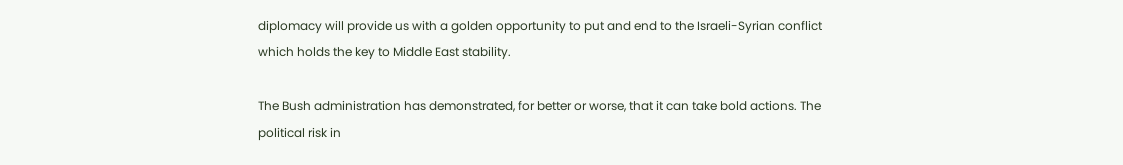diplomacy will provide us with a golden opportunity to put and end to the Israeli-Syrian conflict which holds the key to Middle East stability.

The Bush administration has demonstrated, for better or worse, that it can take bold actions. The political risk in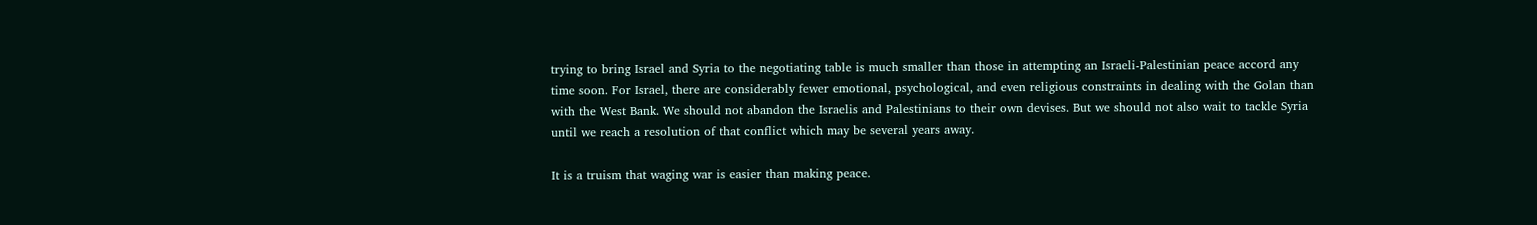trying to bring Israel and Syria to the negotiating table is much smaller than those in attempting an Israeli-Palestinian peace accord any time soon. For Israel, there are considerably fewer emotional, psychological, and even religious constraints in dealing with the Golan than with the West Bank. We should not abandon the Israelis and Palestinians to their own devises. But we should not also wait to tackle Syria until we reach a resolution of that conflict which may be several years away.

It is a truism that waging war is easier than making peace.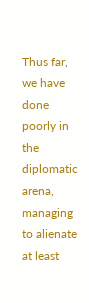Thus far, we have done poorly in the diplomatic arena, managing to alienate at least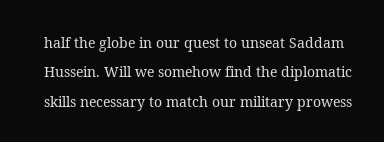half the globe in our quest to unseat Saddam Hussein. Will we somehow find the diplomatic skills necessary to match our military prowess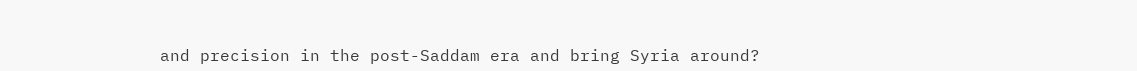and precision in the post-Saddam era and bring Syria around?